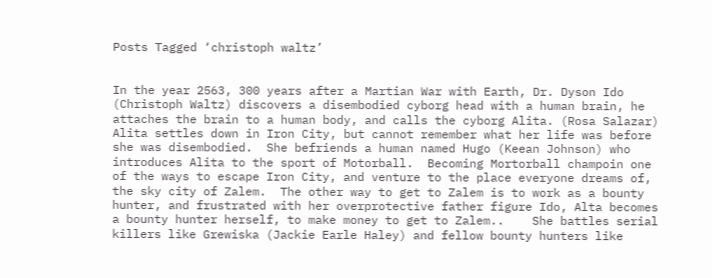Posts Tagged ‘christoph waltz’


In the year 2563, 300 years after a Martian War with Earth, Dr. Dyson Ido  (Christoph Waltz) discovers a disembodied cyborg head with a human brain, he attaches the brain to a human body, and calls the cyborg Alita. (Rosa Salazar)  Alita settles down in Iron City, but cannot remember what her life was before she was disembodied.  She befriends a human named Hugo (Keean Johnson) who introduces Alita to the sport of Motorball.  Becoming Mortorball champoin one of the ways to escape Iron City, and venture to the place everyone dreams of, the sky city of Zalem.  The other way to get to Zalem is to work as a bounty hunter, and frustrated with her overprotective father figure Ido, Alta becomes a bounty hunter herself, to make money to get to Zalem..    She battles serial killers like Grewiska (Jackie Earle Haley) and fellow bounty hunters like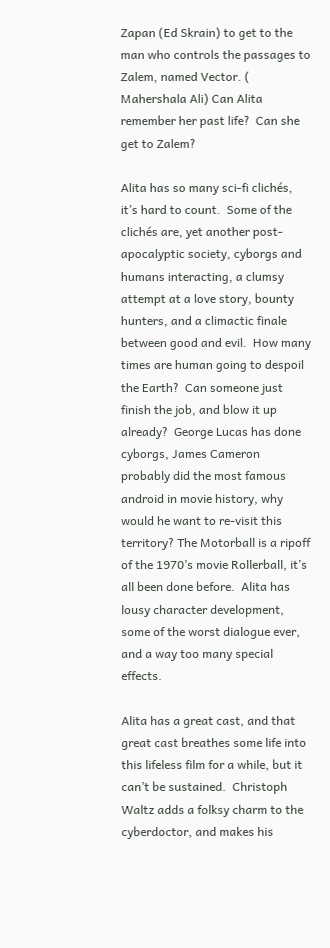Zapan (Ed Skrain) to get to the man who controls the passages to Zalem, named Vector. ( Mahershala Ali) Can Alita remember her past life?  Can she get to Zalem?

Alita has so many sci-fi clichés, it’s hard to count.  Some of the clichés are, yet another post-apocalyptic society, cyborgs and humans interacting, a clumsy attempt at a love story, bounty hunters, and a climactic finale between good and evil.  How many times are human going to despoil the Earth?  Can someone just finish the job, and blow it up already?  George Lucas has done cyborgs, James Cameron probably did the most famous android in movie history, why would he want to re-visit this territory? The Motorball is a ripoff of the 1970’s movie Rollerball, it’s all been done before.  Alita has lousy character development, some of the worst dialogue ever, and a way too many special effects.

Alita has a great cast, and that great cast breathes some life into this lifeless film for a while, but it can’t be sustained.  Christoph Waltz adds a folksy charm to the cyberdoctor, and makes his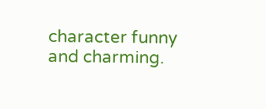character funny and charming.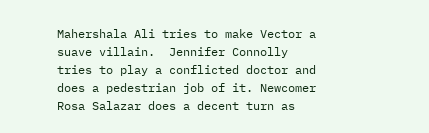Mahershala Ali tries to make Vector a suave villain.  Jennifer Connolly  tries to play a conflicted doctor and does a pedestrian job of it. Newcomer Rosa Salazar does a decent turn as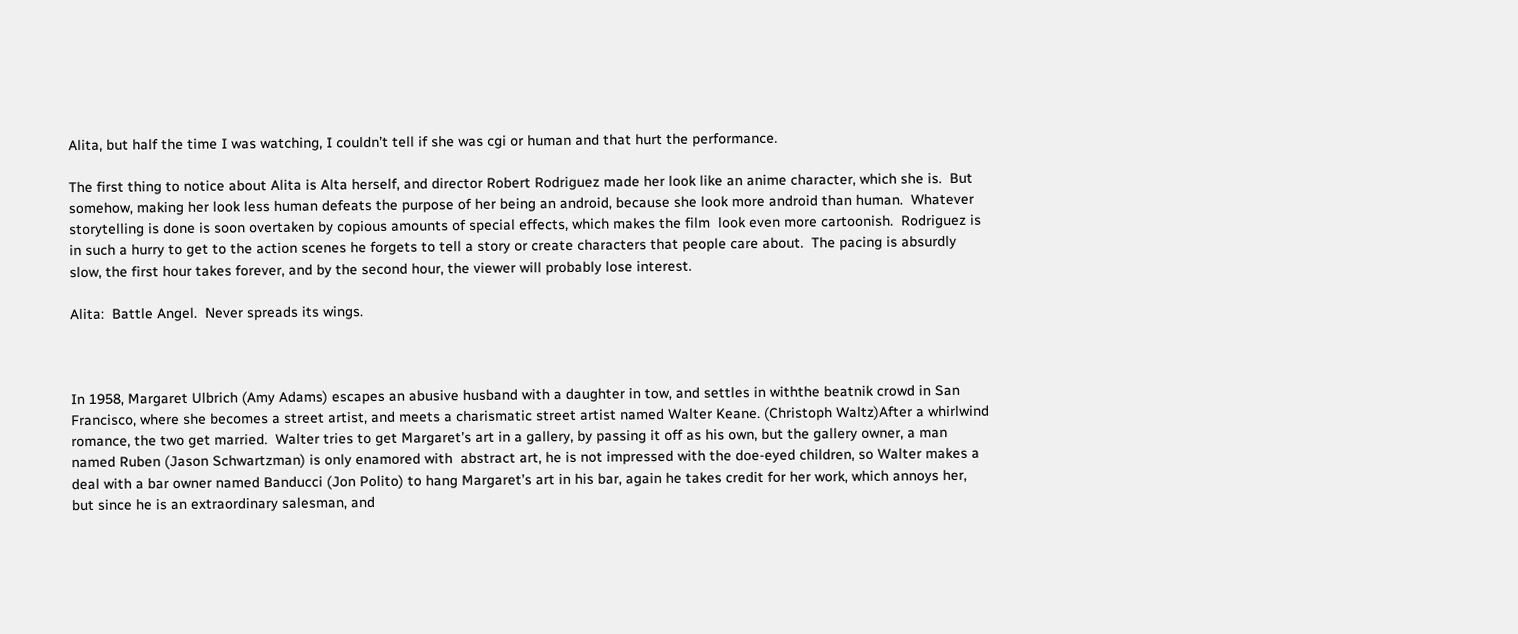Alita, but half the time I was watching, I couldn’t tell if she was cgi or human and that hurt the performance.

The first thing to notice about Alita is Alta herself, and director Robert Rodriguez made her look like an anime character, which she is.  But somehow, making her look less human defeats the purpose of her being an android, because she look more android than human.  Whatever storytelling is done is soon overtaken by copious amounts of special effects, which makes the film  look even more cartoonish.  Rodriguez is in such a hurry to get to the action scenes he forgets to tell a story or create characters that people care about.  The pacing is absurdly slow, the first hour takes forever, and by the second hour, the viewer will probably lose interest.

Alita:  Battle Angel.  Never spreads its wings.



In 1958, Margaret Ulbrich (Amy Adams) escapes an abusive husband with a daughter in tow, and settles in withthe beatnik crowd in San Francisco, where she becomes a street artist, and meets a charismatic street artist named Walter Keane. (Christoph Waltz)After a whirlwind romance, the two get married.  Walter tries to get Margaret’s art in a gallery, by passing it off as his own, but the gallery owner, a man named Ruben (Jason Schwartzman) is only enamored with  abstract art, he is not impressed with the doe-eyed children, so Walter makes a deal with a bar owner named Banducci (Jon Polito) to hang Margaret’s art in his bar, again he takes credit for her work, which annoys her, but since he is an extraordinary salesman, and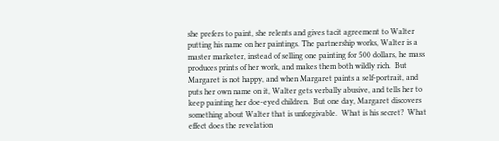she prefers to paint, she relents and gives tacit agreement to Walter putting his name on her paintings. The partnership works, Walter is a master marketer, instead of selling one painting for 500 dollars, he mass produces prints of her work, and makes them both wildly rich.  But Margaret is not happy, and when Margaret paints a self-portrait, and puts her own name on it, Walter gets verbally abusive, and tells her to keep painting her doe-eyed children.  But one day, Margaret discovers something about Walter that is unforgivable.  What is his secret?  What effect does the revelation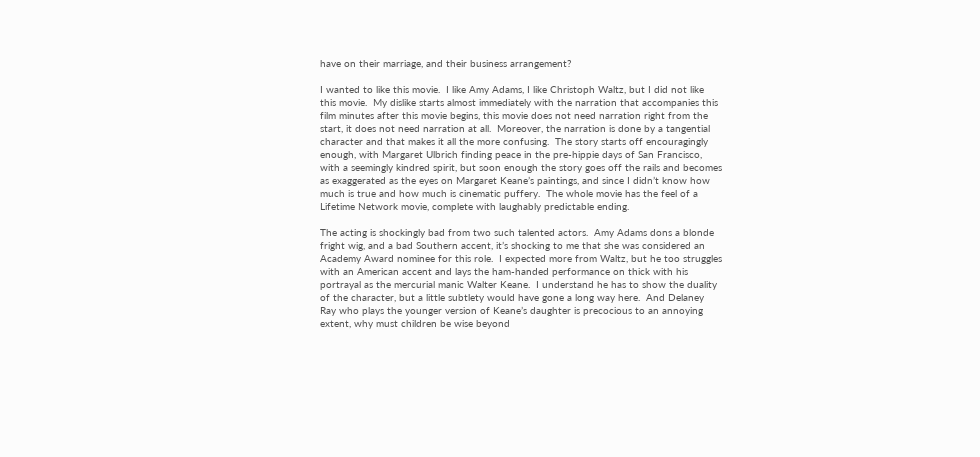have on their marriage, and their business arrangement?

I wanted to like this movie.  I like Amy Adams, I like Christoph Waltz, but I did not like this movie.  My dislike starts almost immediately with the narration that accompanies this film minutes after this movie begins, this movie does not need narration right from the start, it does not need narration at all.  Moreover, the narration is done by a tangential character and that makes it all the more confusing.  The story starts off encouragingly enough, with Margaret Ulbrich finding peace in the pre-hippie days of San Francisco, with a seemingly kindred spirit, but soon enough the story goes off the rails and becomes as exaggerated as the eyes on Margaret Keane’s paintings, and since I didn’t know how much is true and how much is cinematic puffery.  The whole movie has the feel of a Lifetime Network movie, complete with laughably predictable ending.

The acting is shockingly bad from two such talented actors.  Amy Adams dons a blonde fright wig, and a bad Southern accent, it’s shocking to me that she was considered an Academy Award nominee for this role.  I expected more from Waltz, but he too struggles with an American accent and lays the ham-handed performance on thick with his portrayal as the mercurial manic Walter Keane.  I understand he has to show the duality of the character, but a little subtlety would have gone a long way here.  And Delaney Ray who plays the younger version of Keane’s daughter is precocious to an annoying extent, why must children be wise beyond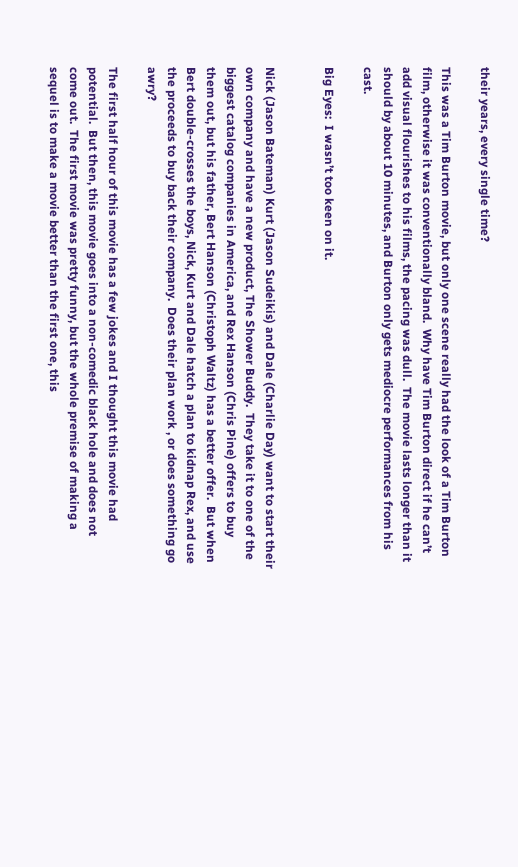their years, every single time?

This was a Tim Burton movie, but only one scene really had the look of a Tim Burton film, otherwise it was conventionally bland.  Why have Tim Burton direct if he can’t add visual flourishes to his films, the pacing was dull.  The movie lasts longer than it should by about 10 minutes, and Burton only gets mediocre performances from his cast.

Big Eyes:  I wasn’t too keen on it.


Nick (Jason Bateman) Kurt (Jason Sudeikis) and Dale (Charlie Day) want to start their own company and have a new product, The Shower Buddy.  They take it to one of the biggest catalog companies in America, and Rex Hanson (Chris Pine) offers to buy them out, but his father, Bert Hanson (Christoph Waltz) has a better offer.  But when Bert double-crosses the boys, Nick, Kurt and Dale hatch a plan to kidnap Rex, and use the proceeds to buy back their company.  Does their plan work , or does something go awry?

The first half hour of this movie has a few jokes and I thought this movie had potential.  But then, this movie goes into a non-comedic black hole and does not come out.  The first movie was pretty funny, but the whole premise of making a sequel is to make a movie better than the first one, this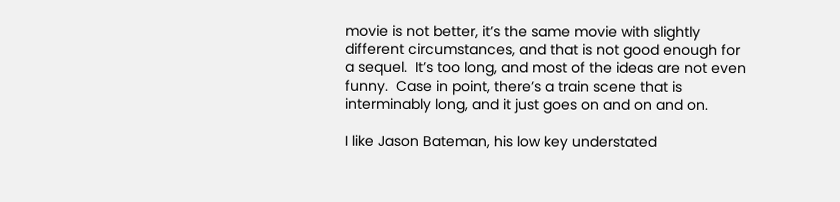movie is not better, it’s the same movie with slightly different circumstances, and that is not good enough for a sequel.  It’s too long, and most of the ideas are not even funny.  Case in point, there’s a train scene that is interminably long, and it just goes on and on and on.

I like Jason Bateman, his low key understated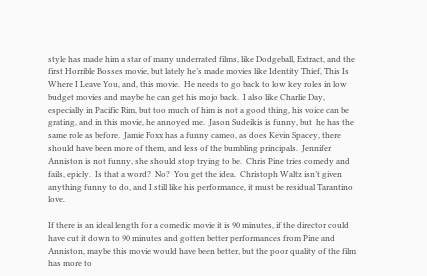style has made him a star of many underrated films, like Dodgeball, Extract, and the first Horrible Bosses movie, but lately he’s made movies like Identity Thief, This Is Where I Leave You, and, this movie.  He needs to go back to low key roles in low budget movies and maybe he can get his mojo back.  I also like Charlie Day, especially in Pacific Rim, but too much of him is not a good thing, his voice can be grating, and in this movie, he annoyed me.  Jason Sudeikis is funny, but  he has the same role as before.  Jamie Foxx has a funny cameo, as does Kevin Spacey, there should have been more of them, and less of the bumbling principals.  Jennifer Anniston is not funny, she should stop trying to be.  Chris Pine tries comedy and fails, epicly.  Is that a word?  No?  You get the idea.  Christoph Waltz isn’t given anything funny to do, and I still like his performance, it must be residual Tarantino love.

If there is an ideal length for a comedic movie it is 90 minutes, if the director could have cut it down to 90 minutes and gotten better performances from Pine and Anniston, maybe this movie would have been better, but the poor quality of the film has more to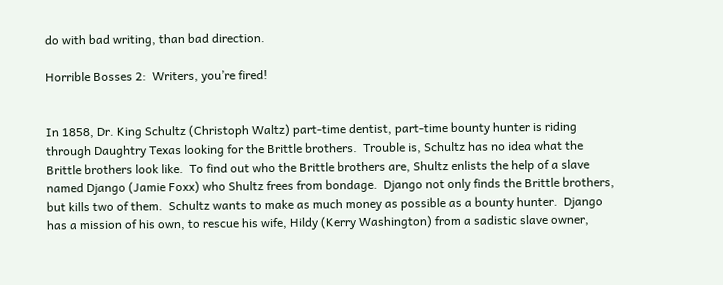do with bad writing, than bad direction.

Horrible Bosses 2:  Writers, you’re fired!


In 1858, Dr. King Schultz (Christoph Waltz) part-time dentist, part-time bounty hunter is riding through Daughtry Texas looking for the Brittle brothers.  Trouble is, Schultz has no idea what the Brittle brothers look like.  To find out who the Brittle brothers are, Shultz enlists the help of a slave named Django (Jamie Foxx) who Shultz frees from bondage.  Django not only finds the Brittle brothers, but kills two of them.  Schultz wants to make as much money as possible as a bounty hunter.  Django has a mission of his own, to rescue his wife, Hildy (Kerry Washington) from a sadistic slave owner,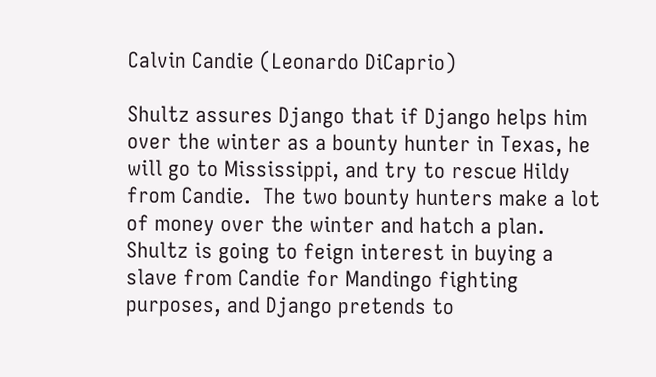Calvin Candie (Leonardo DiCaprio)

Shultz assures Django that if Django helps him over the winter as a bounty hunter in Texas, he will go to Mississippi, and try to rescue Hildy from Candie.  The two bounty hunters make a lot of money over the winter and hatch a plan.  Shultz is going to feign interest in buying a slave from Candie for Mandingo fighting purposes, and Django pretends to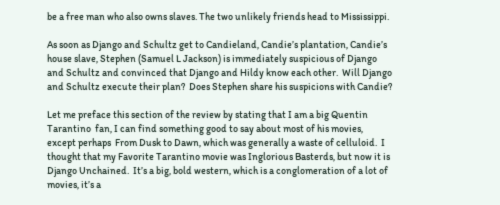be a free man who also owns slaves. The two unlikely friends head to Mississippi.

As soon as Django and Schultz get to Candieland, Candie’s plantation, Candie’s house slave, Stephen (Samuel L Jackson) is immediately suspicious of Django and Schultz and convinced that Django and Hildy know each other.  Will Django and Schultz execute their plan?  Does Stephen share his suspicions with Candie?

Let me preface this section of the review by stating that I am a big Quentin Tarantino  fan, I can find something good to say about most of his movies, except perhaps  From Dusk to Dawn, which was generally a waste of celluloid.  I thought that my Favorite Tarantino movie was Inglorious Basterds, but now it is Django Unchained.  It’s a big, bold western, which is a conglomeration of a lot of movies, it’s a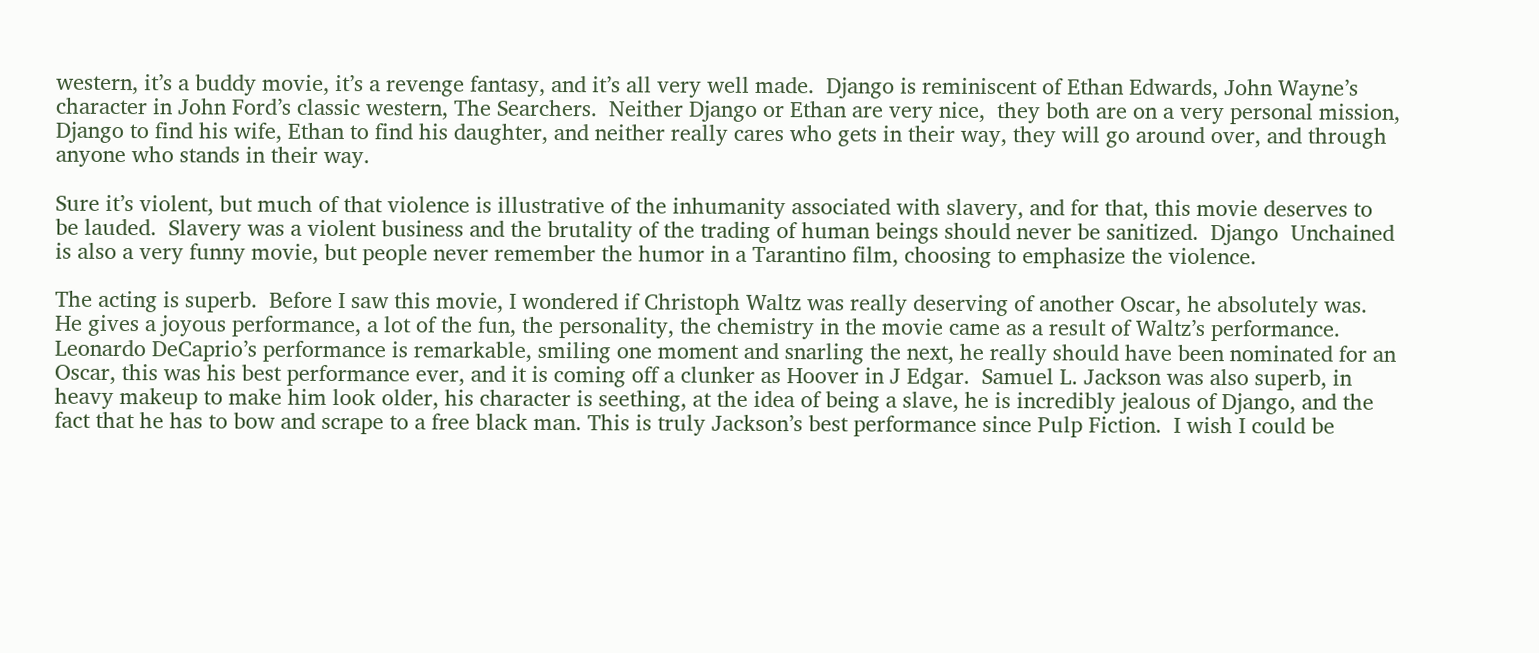western, it’s a buddy movie, it’s a revenge fantasy, and it’s all very well made.  Django is reminiscent of Ethan Edwards, John Wayne’s character in John Ford’s classic western, The Searchers.  Neither Django or Ethan are very nice,  they both are on a very personal mission, Django to find his wife, Ethan to find his daughter, and neither really cares who gets in their way, they will go around over, and through anyone who stands in their way.

Sure it’s violent, but much of that violence is illustrative of the inhumanity associated with slavery, and for that, this movie deserves to be lauded.  Slavery was a violent business and the brutality of the trading of human beings should never be sanitized.  Django  Unchained is also a very funny movie, but people never remember the humor in a Tarantino film, choosing to emphasize the violence.

The acting is superb.  Before I saw this movie, I wondered if Christoph Waltz was really deserving of another Oscar, he absolutely was.  He gives a joyous performance, a lot of the fun, the personality, the chemistry in the movie came as a result of Waltz’s performance.  Leonardo DeCaprio’s performance is remarkable, smiling one moment and snarling the next, he really should have been nominated for an Oscar, this was his best performance ever, and it is coming off a clunker as Hoover in J Edgar.  Samuel L. Jackson was also superb, in heavy makeup to make him look older, his character is seething, at the idea of being a slave, he is incredibly jealous of Django, and the fact that he has to bow and scrape to a free black man. This is truly Jackson’s best performance since Pulp Fiction.  I wish I could be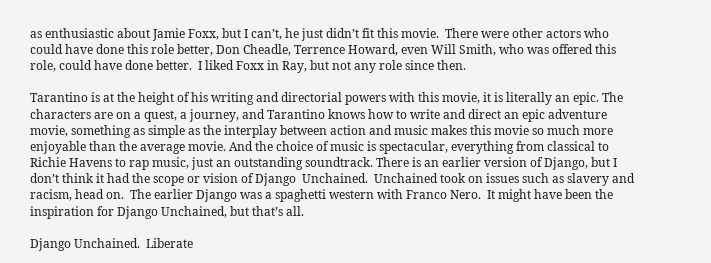as enthusiastic about Jamie Foxx, but I can’t, he just didn’t fit this movie.  There were other actors who could have done this role better, Don Cheadle, Terrence Howard, even Will Smith, who was offered this role, could have done better.  I liked Foxx in Ray, but not any role since then.

Tarantino is at the height of his writing and directorial powers with this movie, it is literally an epic. The characters are on a quest, a journey, and Tarantino knows how to write and direct an epic adventure movie, something as simple as the interplay between action and music makes this movie so much more enjoyable than the average movie. And the choice of music is spectacular, everything from classical to Richie Havens to rap music, just an outstanding soundtrack. There is an earlier version of Django, but I don’t think it had the scope or vision of Django  Unchained.  Unchained took on issues such as slavery and racism, head on.  The earlier Django was a spaghetti western with Franco Nero.  It might have been the inspiration for Django Unchained, but that’s all.

Django Unchained.  Liberate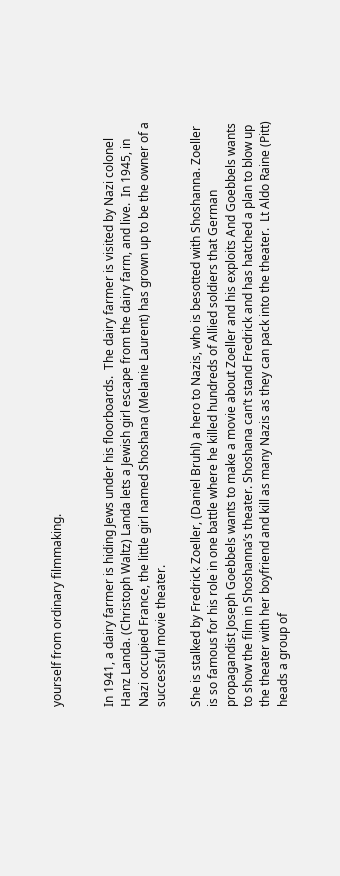yourself from ordinary filmmaking.


In 1941, a dairy farmer is hiding Jews under his floorboards.  The dairy farmer is visited by Nazi colonel Hanz Landa. (Christoph Waltz) Landa lets a Jewish girl escape from the dairy farm, and live.  In 1945, in Nazi occupied France, the little girl named Shoshana (Melanie Laurent) has grown up to be the owner of a successful movie theater.

She is stalked by Fredrick Zoeller, (Daniel Bruhl) a hero to Nazis, who is besotted with Shoshanna. Zoeller is so famous for his role in one battle where he killed hundreds of Allied soldiers that German propagandist Joseph Goebbels wants to make a movie about Zoeller and his exploits And Goebbels wants to show the film in Shoshanna’s theater. Shoshana can’t stand Fredrick and has hatched a plan to blow up the theater with her boyfriend and kill as many Nazis as they can pack into the theater.  Lt Aldo Raine (Pitt) heads a group of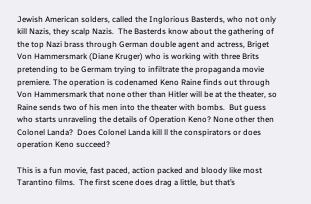Jewish American solders, called the Inglorious Basterds, who not only kill Nazis, they scalp Nazis.  The Basterds know about the gathering of the top Nazi brass through German double agent and actress, Briget Von Hammersmark (Diane Kruger) who is working with three Brits pretending to be Germam trying to infiltrate the propaganda movie premiere. The operation is codenamed Keno Raine finds out through Von Hammersmark that none other than Hitler will be at the theater, so Raine sends two of his men into the theater with bombs.  But guess who starts unraveling the details of Operation Keno? None other then Colonel Landa?  Does Colonel Landa kill ll the conspirators or does operation Keno succeed?

This is a fun movie, fast paced, action packed and bloody like most Tarantino films.  The first scene does drag a little, but that’s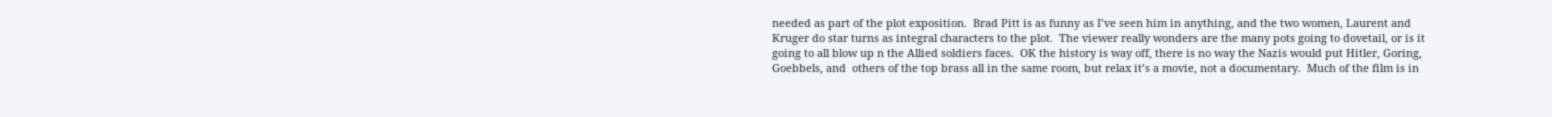needed as part of the plot exposition.  Brad Pitt is as funny as I’ve seen him in anything, and the two women, Laurent and Kruger do star turns as integral characters to the plot.  The viewer really wonders are the many pots going to dovetail, or is it going to all blow up n the Allied soldiers faces.  OK the history is way off, there is no way the Nazis would put Hitler, Goring, Goebbels, and  others of the top brass all in the same room, but relax it’s a movie, not a documentary.  Much of the film is in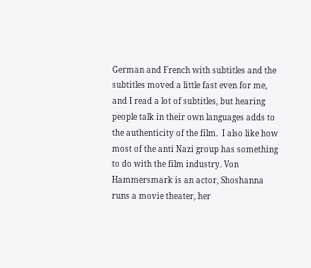German and French with subtitles and the subtitles moved a little fast even for me, and I read a lot of subtitles, but hearing people talk in their own languages adds to the authenticity of the film.  I also like how most of the anti Nazi group has something to do with the film industry. Von Hammersmark is an actor, Shoshanna runs a movie theater, her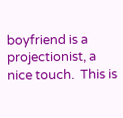boyfriend is a projectionist, a nice touch.  This is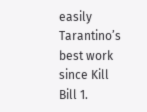easily Tarantino’s best work since Kill Bill 1.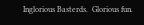Inglorious Basterds.  Glorious fun.